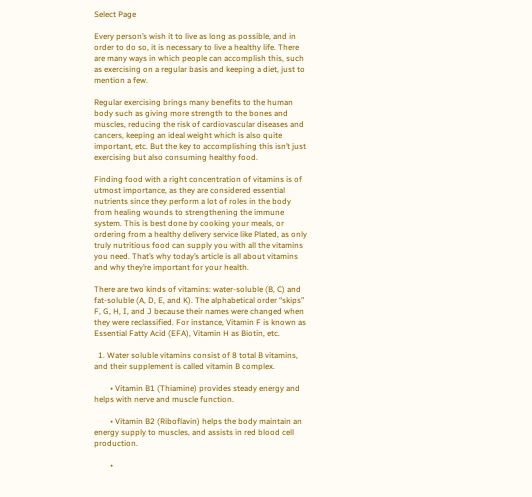Select Page

Every person’s wish it to live as long as possible, and in order to do so, it is necessary to live a healthy life. There are many ways in which people can accomplish this, such as exercising on a regular basis and keeping a diet, just to mention a few.

Regular exercising brings many benefits to the human body such as giving more strength to the bones and muscles, reducing the risk of cardiovascular diseases and cancers, keeping an ideal weight which is also quite important, etc. But the key to accomplishing this isn’t just exercising but also consuming healthy food.

Finding food with a right concentration of vitamins is of utmost importance, as they are considered essential nutrients since they perform a lot of roles in the body from healing wounds to strengthening the immune system. This is best done by cooking your meals, or ordering from a healthy delivery service like Plated, as only truly nutritious food can supply you with all the vitamins you need. That’s why today’s article is all about vitamins and why they’re important for your health.

There are two kinds of vitamins: water-soluble (B, C) and fat-soluble (A, D, E, and K). The alphabetical order “skips” F, G, H, I, and J because their names were changed when they were reclassified. For instance, Vitamin F is known as Essential Fatty Acid (EFA), Vitamin H as Biotin, etc.

  1. Water soluble vitamins consist of 8 total B vitamins, and their supplement is called vitamin B complex.

        • Vitamin B1 (Thiamine) provides steady energy and helps with nerve and muscle function.

        • Vitamin B2 (Riboflavin) helps the body maintain an energy supply to muscles, and assists in red blood cell production.

        •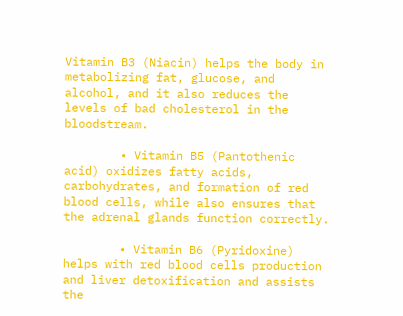Vitamin B3 (Niacin) helps the body in metabolizing fat, glucose, and alcohol, and it also reduces the levels of bad cholesterol in the bloodstream.

        • Vitamin B5 (Pantothenic acid) oxidizes fatty acids, carbohydrates, and formation of red blood cells, while also ensures that the adrenal glands function correctly.

        • Vitamin B6 (Pyridoxine) helps with red blood cells production and liver detoxification and assists the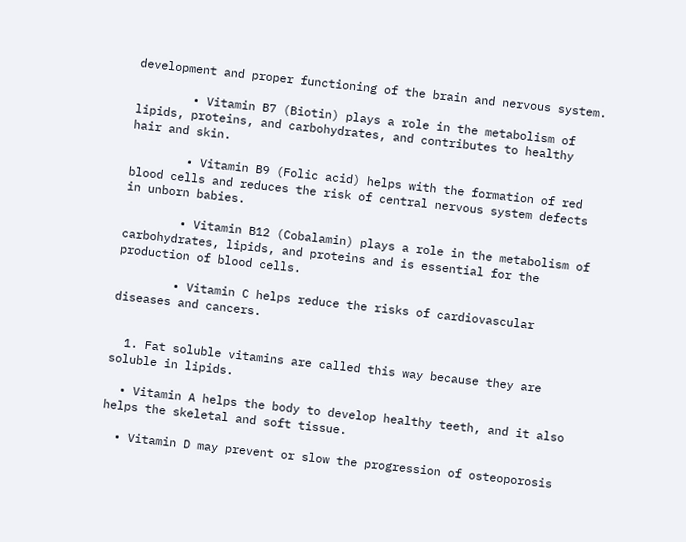development and proper functioning of the brain and nervous system.

        • Vitamin B7 (Biotin) plays a role in the metabolism of lipids, proteins, and carbohydrates, and contributes to healthy hair and skin.

        • Vitamin B9 (Folic acid) helps with the formation of red blood cells and reduces the risk of central nervous system defects in unborn babies.

        • Vitamin B12 (Cobalamin) plays a role in the metabolism of carbohydrates, lipids, and proteins and is essential for the production of blood cells.

        • Vitamin C helps reduce the risks of cardiovascular diseases and cancers.


  1. Fat soluble vitamins are called this way because they are soluble in lipids.

  • Vitamin A helps the body to develop healthy teeth, and it also helps the skeletal and soft tissue.

  • Vitamin D may prevent or slow the progression of osteoporosis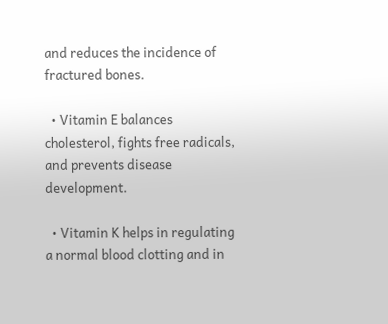and reduces the incidence of fractured bones.

  • Vitamin E balances cholesterol, fights free radicals, and prevents disease development.

  • Vitamin K helps in regulating a normal blood clotting and in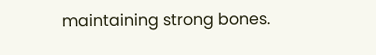maintaining strong bones.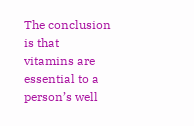The conclusion is that vitamins are essential to a person’s well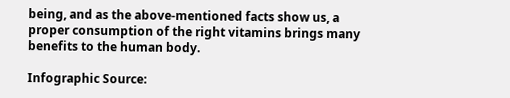being, and as the above-mentioned facts show us, a proper consumption of the right vitamins brings many benefits to the human body.

Infographic Source: